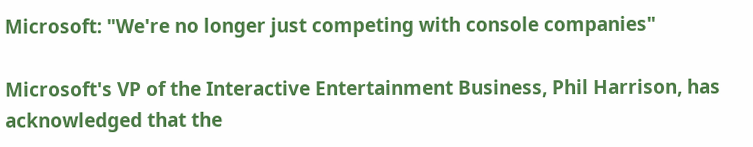Microsoft: "We're no longer just competing with console companies"

Microsoft's VP of the Interactive Entertainment Business, Phil Harrison, has acknowledged that the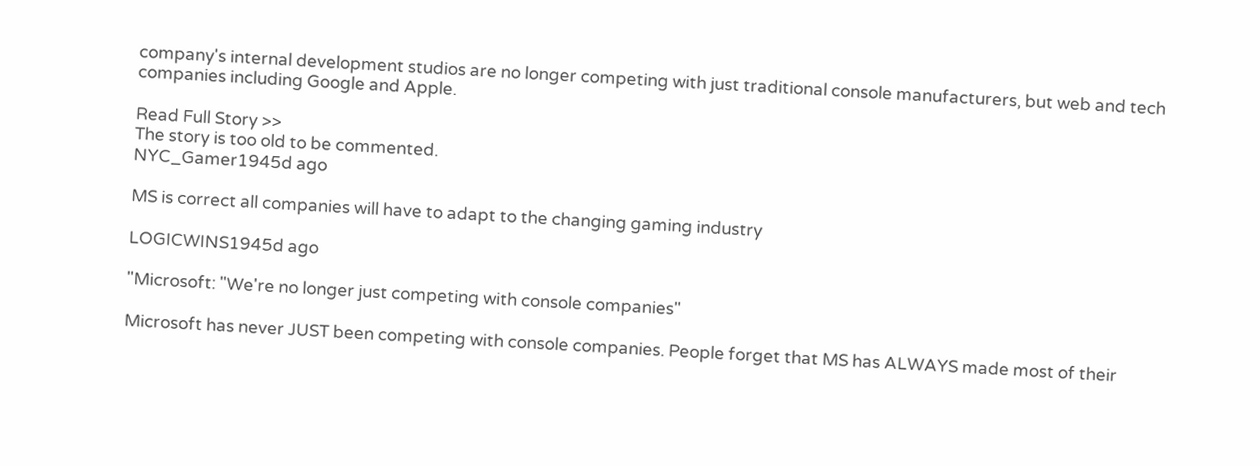company's internal development studios are no longer competing with just traditional console manufacturers, but web and tech companies including Google and Apple.

Read Full Story >>
The story is too old to be commented.
NYC_Gamer1945d ago

MS is correct all companies will have to adapt to the changing gaming industry

LOGICWINS1945d ago

"Microsoft: "We're no longer just competing with console companies"

Microsoft has never JUST been competing with console companies. People forget that MS has ALWAYS made most of their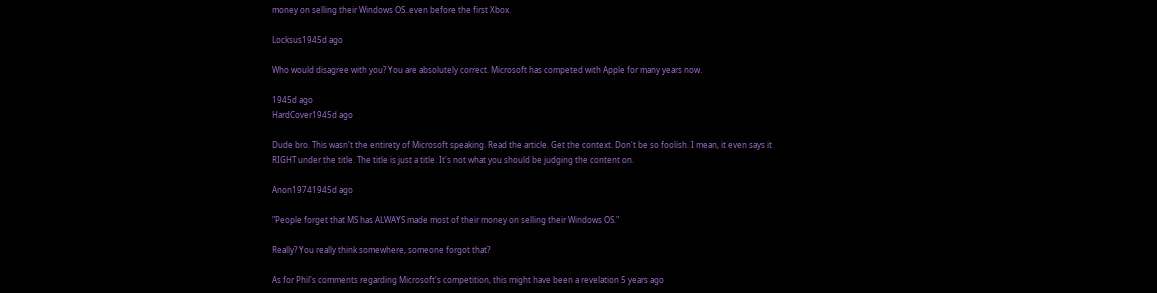money on selling their Windows OS..even before the first Xbox.

Locksus1945d ago

Who would disagree with you? You are absolutely correct. Microsoft has competed with Apple for many years now.

1945d ago
HardCover1945d ago

Dude bro. This wasn't the entirety of Microsoft speaking. Read the article. Get the context. Don't be so foolish. I mean, it even says it RIGHT under the title. The title is just a title. It's not what you should be judging the content on.

Anon19741945d ago

"People forget that MS has ALWAYS made most of their money on selling their Windows OS."

Really? You really think somewhere, someone forgot that?

As for Phil's comments regarding Microsoft's competition, this might have been a revelation 5 years ago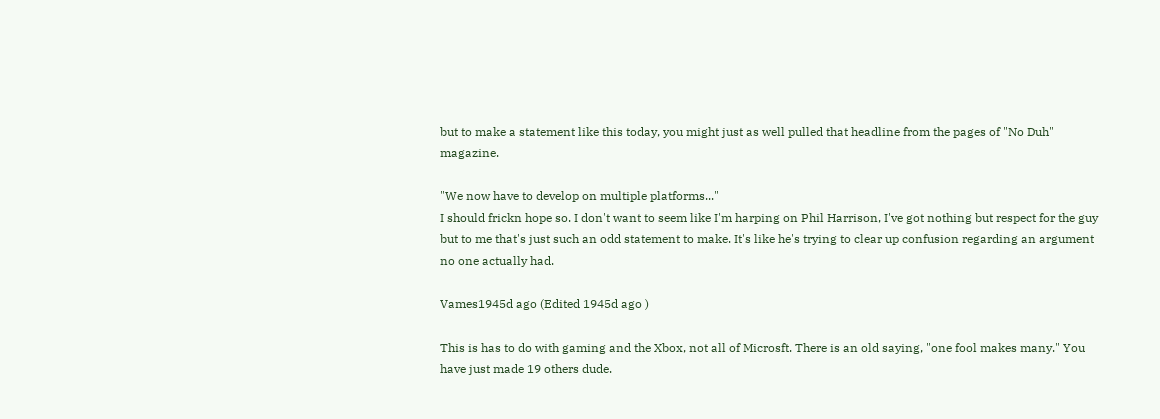but to make a statement like this today, you might just as well pulled that headline from the pages of "No Duh" magazine.

"We now have to develop on multiple platforms..."
I should frickn hope so. I don't want to seem like I'm harping on Phil Harrison, I've got nothing but respect for the guy but to me that's just such an odd statement to make. It's like he's trying to clear up confusion regarding an argument no one actually had.

Vames1945d ago (Edited 1945d ago )

This is has to do with gaming and the Xbox, not all of Microsft. There is an old saying, "one fool makes many." You have just made 19 others dude.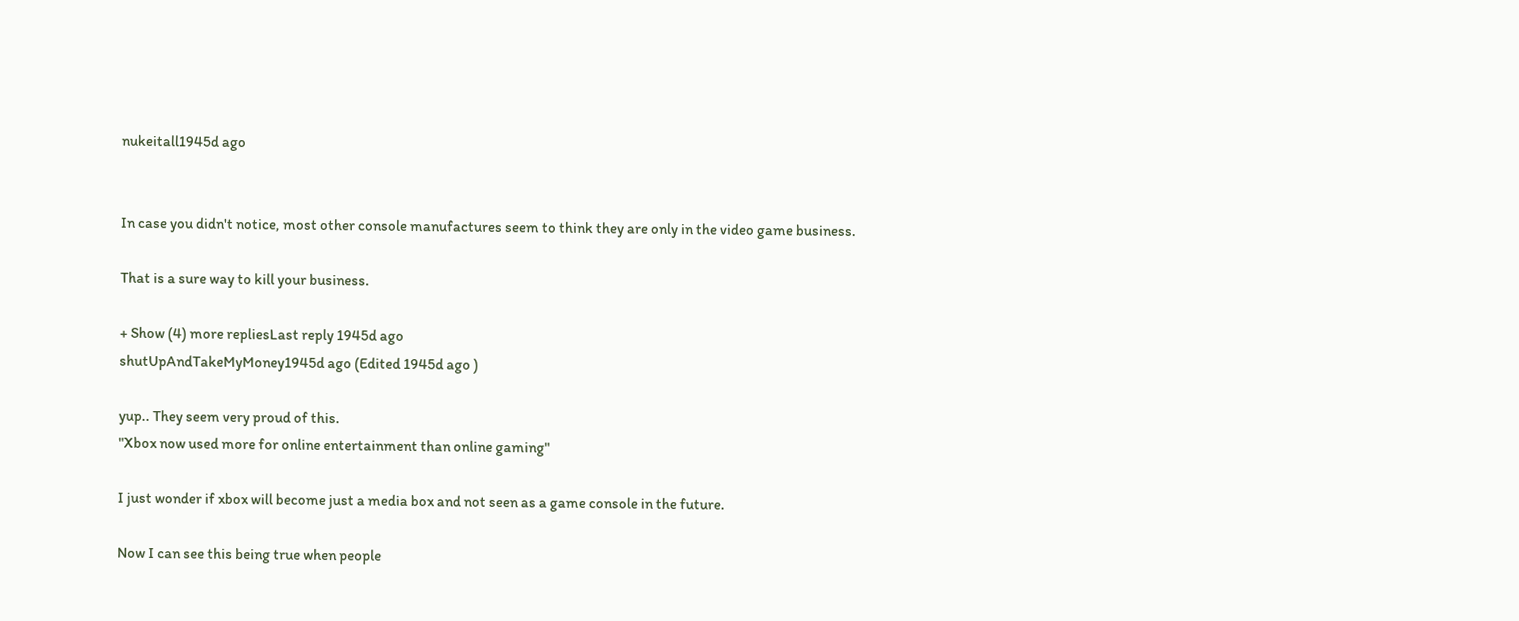nukeitall1945d ago


In case you didn't notice, most other console manufactures seem to think they are only in the video game business.

That is a sure way to kill your business.

+ Show (4) more repliesLast reply 1945d ago
shutUpAndTakeMyMoney1945d ago (Edited 1945d ago )

yup.. They seem very proud of this.
"Xbox now used more for online entertainment than online gaming"

I just wonder if xbox will become just a media box and not seen as a game console in the future.

Now I can see this being true when people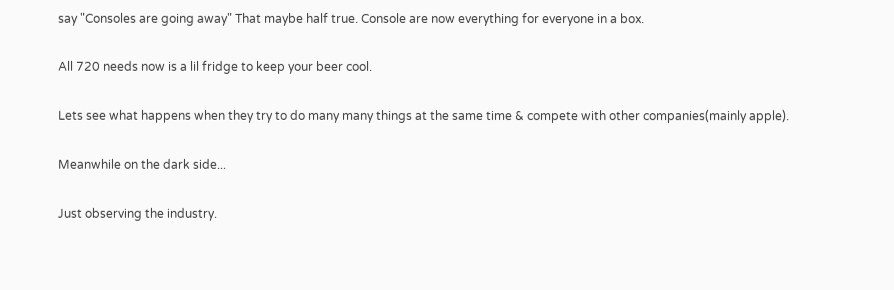say "Consoles are going away" That maybe half true. Console are now everything for everyone in a box.

All 720 needs now is a lil fridge to keep your beer cool.

Lets see what happens when they try to do many many things at the same time & compete with other companies(mainly apple).

Meanwhile on the dark side...

Just observing the industry.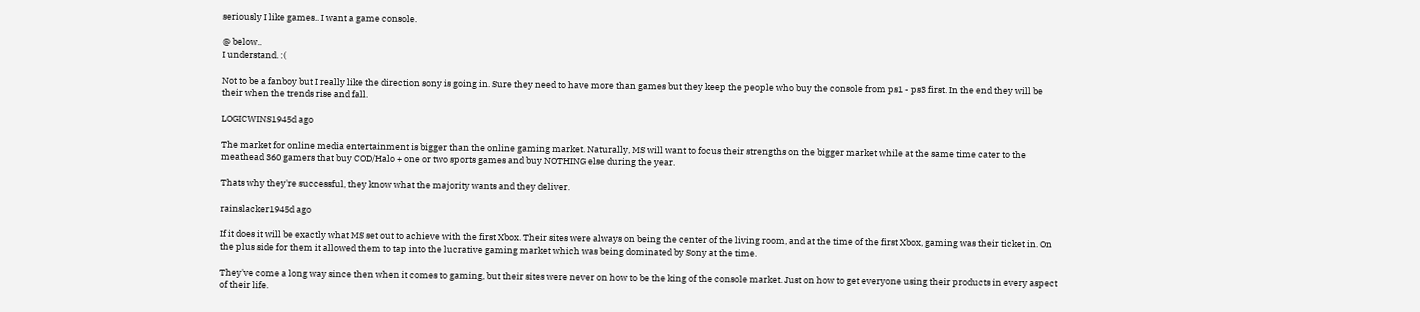seriously I like games.. I want a game console.

@ below..
I understand. :(

Not to be a fanboy but I really like the direction sony is going in. Sure they need to have more than games but they keep the people who buy the console from ps1 - ps3 first. In the end they will be their when the trends rise and fall.

LOGICWINS1945d ago

The market for online media entertainment is bigger than the online gaming market. Naturally, MS will want to focus their strengths on the bigger market while at the same time cater to the meathead 360 gamers that buy COD/Halo + one or two sports games and buy NOTHING else during the year.

Thats why they're successful, they know what the majority wants and they deliver.

rainslacker1945d ago

If it does it will be exactly what MS set out to achieve with the first Xbox. Their sites were always on being the center of the living room, and at the time of the first Xbox, gaming was their ticket in. On the plus side for them it allowed them to tap into the lucrative gaming market which was being dominated by Sony at the time.

They've come a long way since then when it comes to gaming, but their sites were never on how to be the king of the console market. Just on how to get everyone using their products in every aspect of their life.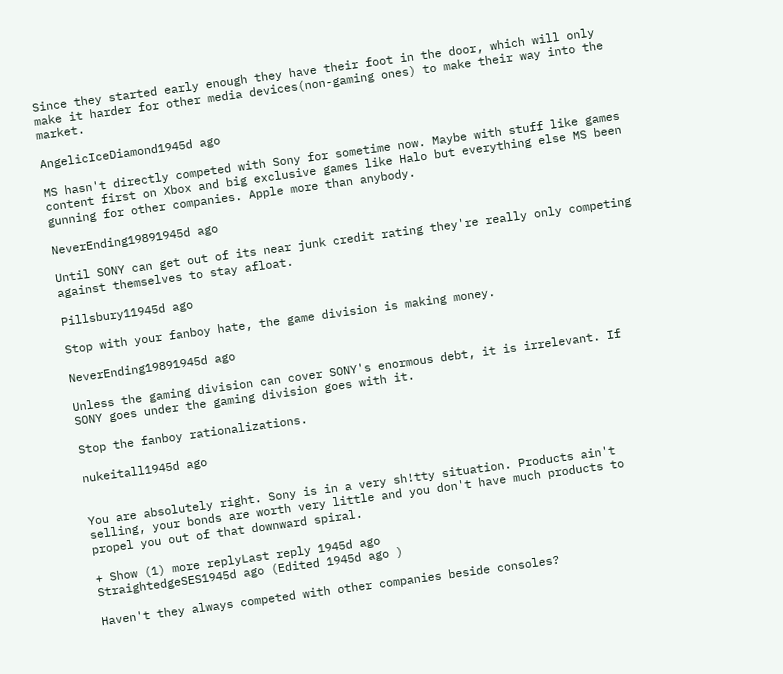Since they started early enough they have their foot in the door, which will only make it harder for other media devices(non-gaming ones) to make their way into the market.

AngelicIceDiamond1945d ago

MS hasn't directly competed with Sony for sometime now. Maybe with stuff like games content first on Xbox and big exclusive games like Halo but everything else MS been gunning for other companies. Apple more than anybody.

NeverEnding19891945d ago

Until SONY can get out of its near junk credit rating they're really only competing against themselves to stay afloat.

Pillsbury11945d ago

Stop with your fanboy hate, the game division is making money.

NeverEnding19891945d ago

Unless the gaming division can cover SONY's enormous debt, it is irrelevant. If SONY goes under the gaming division goes with it.

Stop the fanboy rationalizations.

nukeitall1945d ago


You are absolutely right. Sony is in a very sh!tty situation. Products ain't selling, your bonds are worth very little and you don't have much products to propel you out of that downward spiral.

+ Show (1) more replyLast reply 1945d ago
StraightedgeSES1945d ago (Edited 1945d ago )

Haven't they always competed with other companies beside consoles?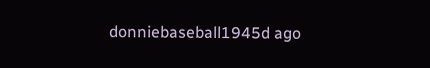donniebaseball1945d ago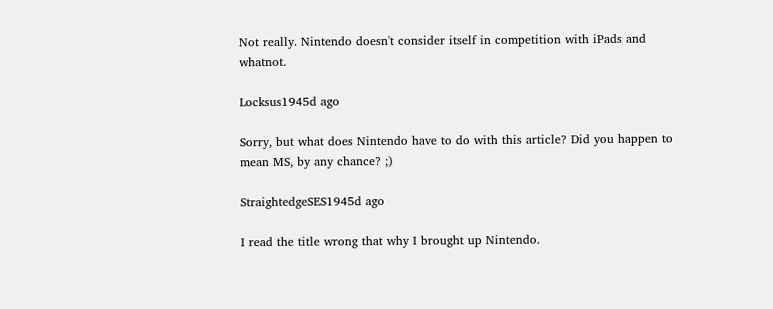Not really. Nintendo doesn't consider itself in competition with iPads and whatnot.

Locksus1945d ago

Sorry, but what does Nintendo have to do with this article? Did you happen to mean MS, by any chance? ;)

StraightedgeSES1945d ago

I read the title wrong that why I brought up Nintendo.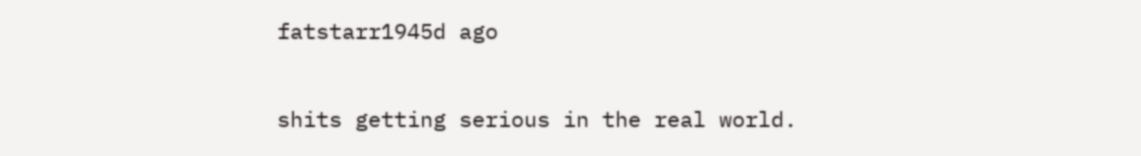fatstarr1945d ago

shits getting serious in the real world.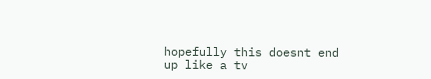hopefully this doesnt end up like a tv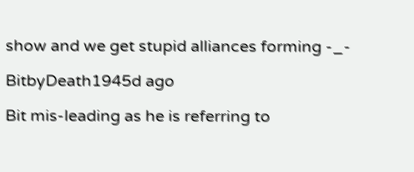show and we get stupid alliances forming -_-

BitbyDeath1945d ago

Bit mis-leading as he is referring to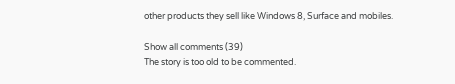other products they sell like Windows 8, Surface and mobiles.

Show all comments (39)
The story is too old to be commented.